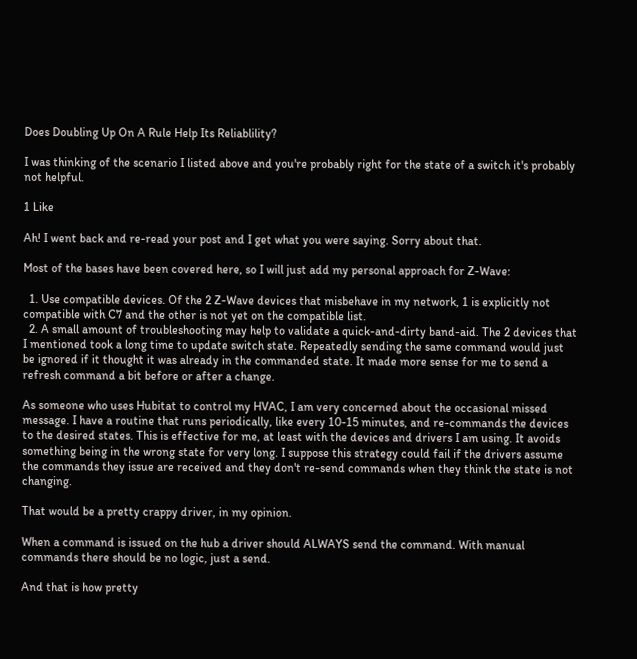Does Doubling Up On A Rule Help Its Reliablility?

I was thinking of the scenario I listed above and you're probably right for the state of a switch it's probably not helpful.

1 Like

Ah! I went back and re-read your post and I get what you were saying. Sorry about that.

Most of the bases have been covered here, so I will just add my personal approach for Z-Wave:

  1. Use compatible devices. Of the 2 Z-Wave devices that misbehave in my network, 1 is explicitly not compatible with C7 and the other is not yet on the compatible list.
  2. A small amount of troubleshooting may help to validate a quick-and-dirty band-aid. The 2 devices that I mentioned took a long time to update switch state. Repeatedly sending the same command would just be ignored if it thought it was already in the commanded state. It made more sense for me to send a refresh command a bit before or after a change.

As someone who uses Hubitat to control my HVAC, I am very concerned about the occasional missed message. I have a routine that runs periodically, like every 10-15 minutes, and re-commands the devices to the desired states. This is effective for me, at least with the devices and drivers I am using. It avoids something being in the wrong state for very long. I suppose this strategy could fail if the drivers assume the commands they issue are received and they don't re-send commands when they think the state is not changing.

That would be a pretty crappy driver, in my opinion.

When a command is issued on the hub a driver should ALWAYS send the command. With manual commands there should be no logic, just a send.

And that is how pretty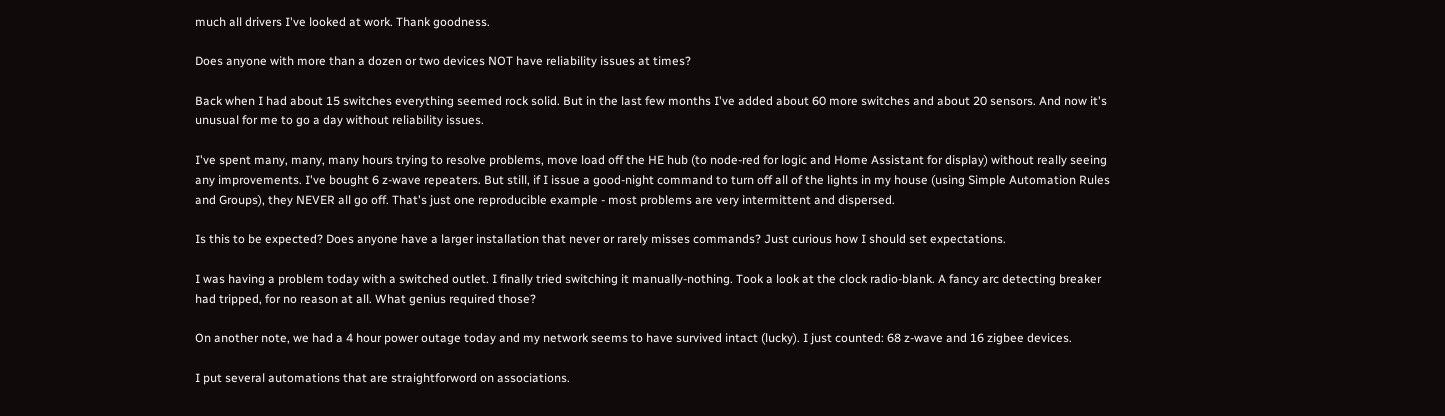much all drivers I've looked at work. Thank goodness.

Does anyone with more than a dozen or two devices NOT have reliability issues at times?

Back when I had about 15 switches everything seemed rock solid. But in the last few months I've added about 60 more switches and about 20 sensors. And now it's unusual for me to go a day without reliability issues.

I've spent many, many, many hours trying to resolve problems, move load off the HE hub (to node-red for logic and Home Assistant for display) without really seeing any improvements. I've bought 6 z-wave repeaters. But still, if I issue a good-night command to turn off all of the lights in my house (using Simple Automation Rules and Groups), they NEVER all go off. That's just one reproducible example - most problems are very intermittent and dispersed.

Is this to be expected? Does anyone have a larger installation that never or rarely misses commands? Just curious how I should set expectations.

I was having a problem today with a switched outlet. I finally tried switching it manually-nothing. Took a look at the clock radio-blank. A fancy arc detecting breaker had tripped, for no reason at all. What genius required those?

On another note, we had a 4 hour power outage today and my network seems to have survived intact (lucky). I just counted: 68 z-wave and 16 zigbee devices.

I put several automations that are straightforword on associations.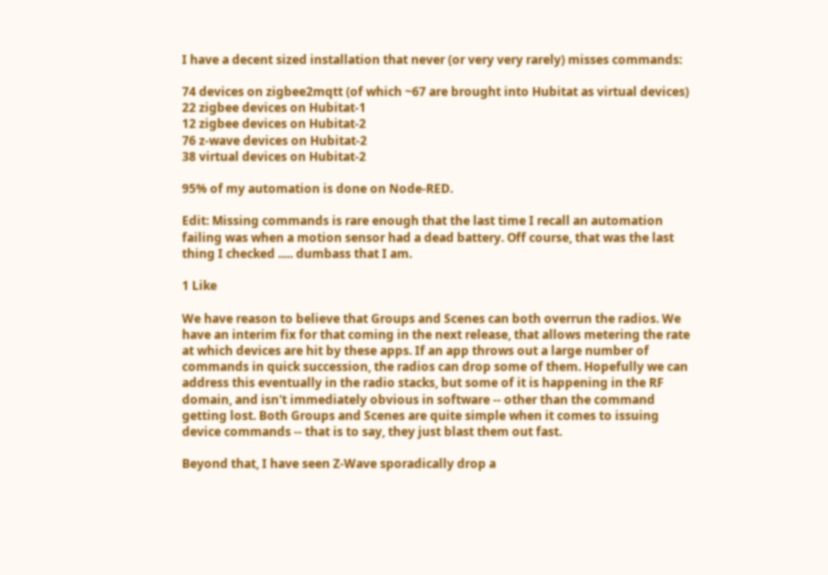I have a decent sized installation that never (or very very rarely) misses commands:

74 devices on zigbee2mqtt (of which ~67 are brought into Hubitat as virtual devices)
22 zigbee devices on Hubitat-1
12 zigbee devices on Hubitat-2
76 z-wave devices on Hubitat-2
38 virtual devices on Hubitat-2

95% of my automation is done on Node-RED.

Edit: Missing commands is rare enough that the last time I recall an automation failing was when a motion sensor had a dead battery. Off course, that was the last thing I checked ..... dumbass that I am.

1 Like

We have reason to believe that Groups and Scenes can both overrun the radios. We have an interim fix for that coming in the next release, that allows metering the rate at which devices are hit by these apps. If an app throws out a large number of commands in quick succession, the radios can drop some of them. Hopefully we can address this eventually in the radio stacks, but some of it is happening in the RF domain, and isn't immediately obvious in software -- other than the command getting lost. Both Groups and Scenes are quite simple when it comes to issuing device commands -- that is to say, they just blast them out fast.

Beyond that, I have seen Z-Wave sporadically drop a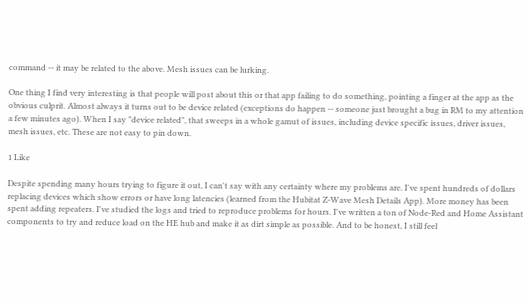command -- it may be related to the above. Mesh issues can be lurking.

One thing I find very interesting is that people will post about this or that app failing to do something, pointing a finger at the app as the obvious culprit. Almost always it turns out to be device related (exceptions do happen -- someone just brought a bug in RM to my attention a few minutes ago). When I say "device related", that sweeps in a whole gamut of issues, including device specific issues, driver issues, mesh issues, etc. These are not easy to pin down.

1 Like

Despite spending many hours trying to figure it out, I can't say with any certainty where my problems are. I've spent hundreds of dollars replacing devices which show errors or have long latencies (learned from the Hubitat Z-Wave Mesh Details App). More money has been spent adding repeaters. I've studied the logs and tried to reproduce problems for hours. I've written a ton of Node-Red and Home Assistant components to try and reduce load on the HE hub and make it as dirt simple as possible. And to be honest, I still feel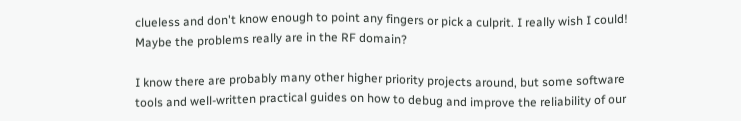clueless and don't know enough to point any fingers or pick a culprit. I really wish I could! Maybe the problems really are in the RF domain?

I know there are probably many other higher priority projects around, but some software tools and well-written practical guides on how to debug and improve the reliability of our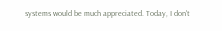systems would be much appreciated. Today, I don't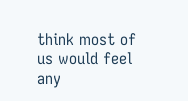think most of us would feel any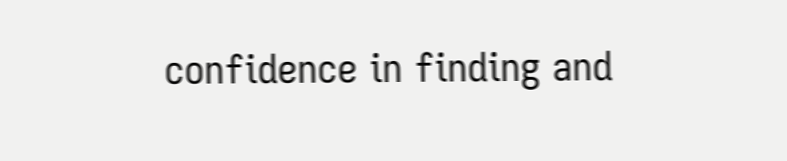confidence in finding and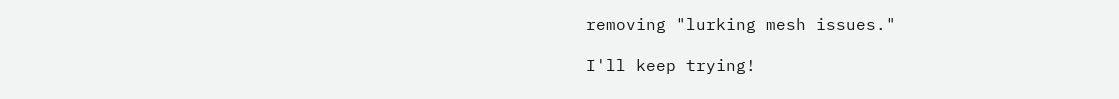removing "lurking mesh issues."

I'll keep trying!